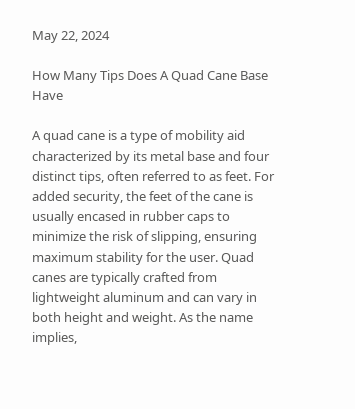May 22, 2024

How Many Tips Does A Quad Cane Base Have

A quad cane is a type of mobility aid characterized by its metal base and four distinct tips, often referred to as feet. For added security, the feet of the cane is usually encased in rubber caps to minimize the risk of slipping, ensuring maximum stability for the user. Quad canes are typically crafted from lightweight aluminum and can vary in both height and weight. As the name implies,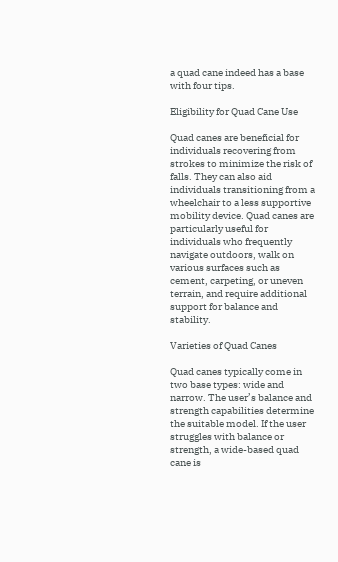a quad cane indeed has a base with four tips.

Eligibility for Quad Cane Use

Quad canes are beneficial for individuals recovering from strokes to minimize the risk of falls. They can also aid individuals transitioning from a wheelchair to a less supportive mobility device. Quad canes are particularly useful for individuals who frequently navigate outdoors, walk on various surfaces such as cement, carpeting, or uneven terrain, and require additional support for balance and stability.

Varieties of Quad Canes

Quad canes typically come in two base types: wide and narrow. The user’s balance and strength capabilities determine the suitable model. If the user struggles with balance or strength, a wide-based quad cane is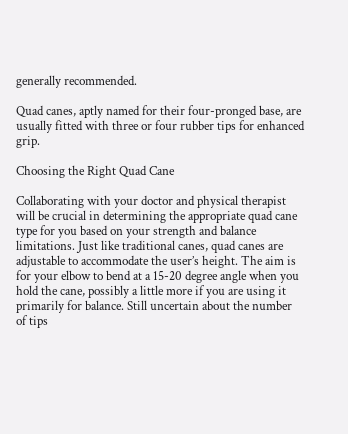generally recommended.

Quad canes, aptly named for their four-pronged base, are usually fitted with three or four rubber tips for enhanced grip.

Choosing the Right Quad Cane

Collaborating with your doctor and physical therapist will be crucial in determining the appropriate quad cane type for you based on your strength and balance limitations. Just like traditional canes, quad canes are adjustable to accommodate the user’s height. The aim is for your elbow to bend at a 15-20 degree angle when you hold the cane, possibly a little more if you are using it primarily for balance. Still uncertain about the number of tips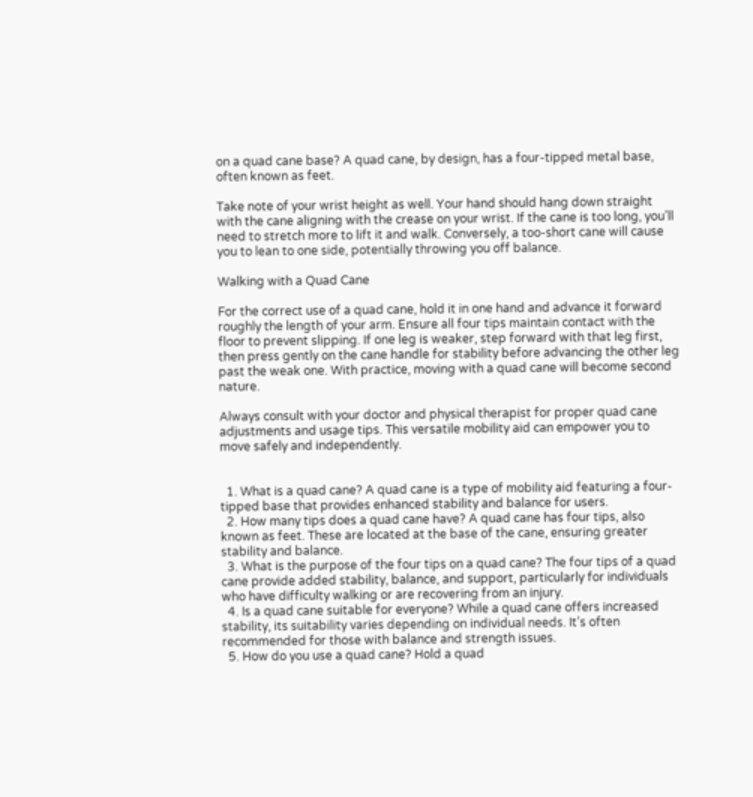on a quad cane base? A quad cane, by design, has a four-tipped metal base, often known as feet.

Take note of your wrist height as well. Your hand should hang down straight with the cane aligning with the crease on your wrist. If the cane is too long, you’ll need to stretch more to lift it and walk. Conversely, a too-short cane will cause you to lean to one side, potentially throwing you off balance.

Walking with a Quad Cane

For the correct use of a quad cane, hold it in one hand and advance it forward roughly the length of your arm. Ensure all four tips maintain contact with the floor to prevent slipping. If one leg is weaker, step forward with that leg first, then press gently on the cane handle for stability before advancing the other leg past the weak one. With practice, moving with a quad cane will become second nature.

Always consult with your doctor and physical therapist for proper quad cane adjustments and usage tips. This versatile mobility aid can empower you to move safely and independently.


  1. What is a quad cane? A quad cane is a type of mobility aid featuring a four-tipped base that provides enhanced stability and balance for users.
  2. How many tips does a quad cane have? A quad cane has four tips, also known as feet. These are located at the base of the cane, ensuring greater stability and balance.
  3. What is the purpose of the four tips on a quad cane? The four tips of a quad cane provide added stability, balance, and support, particularly for individuals who have difficulty walking or are recovering from an injury.
  4. Is a quad cane suitable for everyone? While a quad cane offers increased stability, its suitability varies depending on individual needs. It’s often recommended for those with balance and strength issues.
  5. How do you use a quad cane? Hold a quad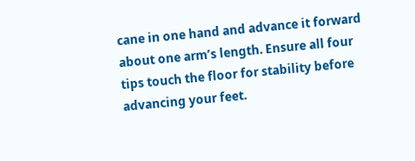cane in one hand and advance it forward about one arm’s length. Ensure all four tips touch the floor for stability before advancing your feet.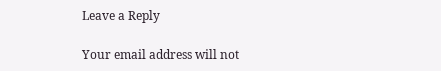Leave a Reply

Your email address will not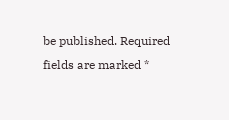be published. Required fields are marked *